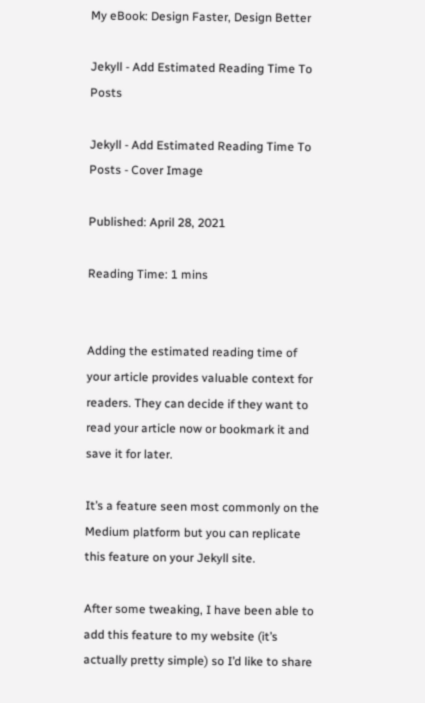My eBook: Design Faster, Design Better

Jekyll - Add Estimated Reading Time To Posts

Jekyll - Add Estimated Reading Time To Posts - Cover Image

Published: April 28, 2021

Reading Time: 1 mins


Adding the estimated reading time of your article provides valuable context for readers. They can decide if they want to read your article now or bookmark it and save it for later.

It’s a feature seen most commonly on the Medium platform but you can replicate this feature on your Jekyll site.

After some tweaking, I have been able to add this feature to my website (it’s actually pretty simple) so I’d like to share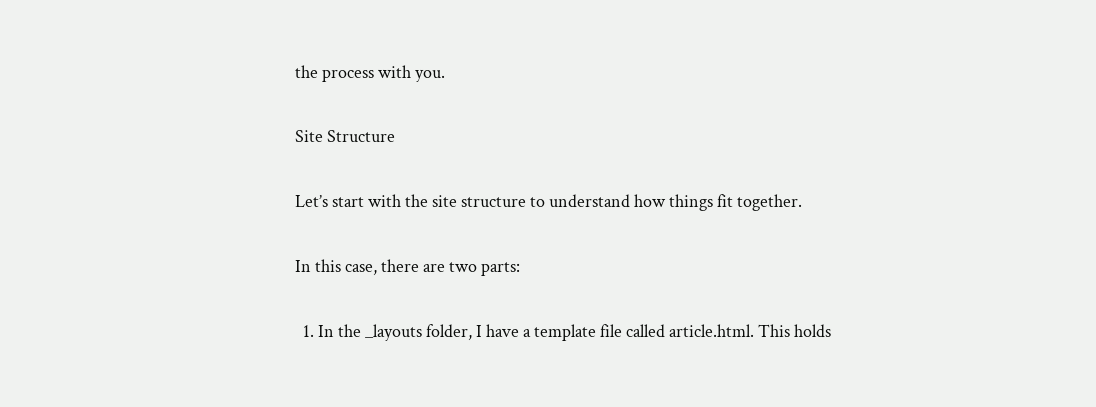the process with you.

Site Structure

Let’s start with the site structure to understand how things fit together.

In this case, there are two parts:

  1. In the _layouts folder, I have a template file called article.html. This holds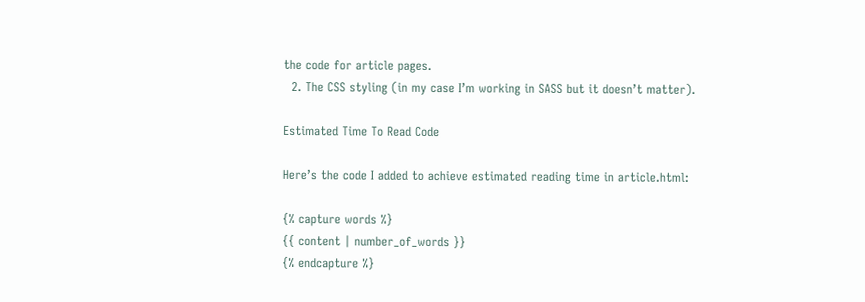the code for article pages.
  2. The CSS styling (in my case I’m working in SASS but it doesn’t matter).

Estimated Time To Read Code

Here’s the code I added to achieve estimated reading time in article.html:

{% capture words %}
{{ content | number_of_words }}
{% endcapture %}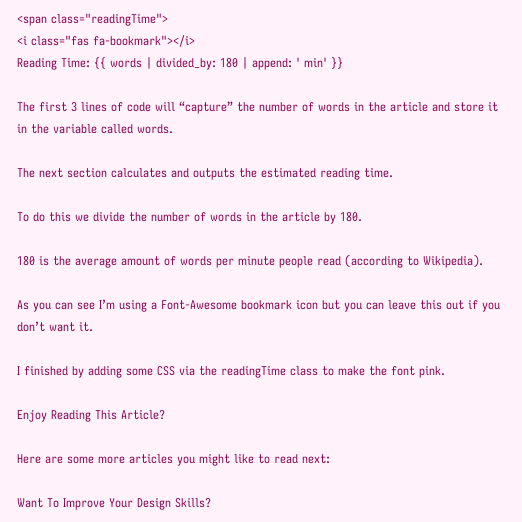<span class="readingTime">
<i class="fas fa-bookmark"></i>
Reading Time: {{ words | divided_by: 180 | append: ' min' }}

The first 3 lines of code will “capture” the number of words in the article and store it in the variable called words.

The next section calculates and outputs the estimated reading time.

To do this we divide the number of words in the article by 180.

180 is the average amount of words per minute people read (according to Wikipedia).

As you can see I’m using a Font-Awesome bookmark icon but you can leave this out if you don’t want it.

I finished by adding some CSS via the readingTime class to make the font pink.

Enjoy Reading This Article?

Here are some more articles you might like to read next:

Want To Improve Your Design Skills?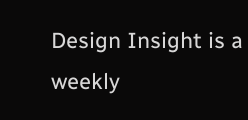Design Insight is a weekly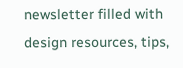newsletter filled with design resources, tips,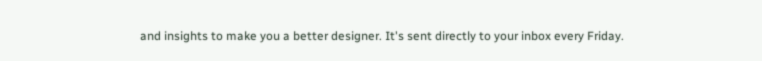and insights to make you a better designer. It's sent directly to your inbox every Friday.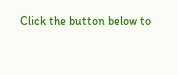Click the button below to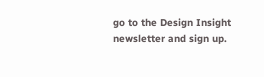go to the Design Insight newsletter and sign up.